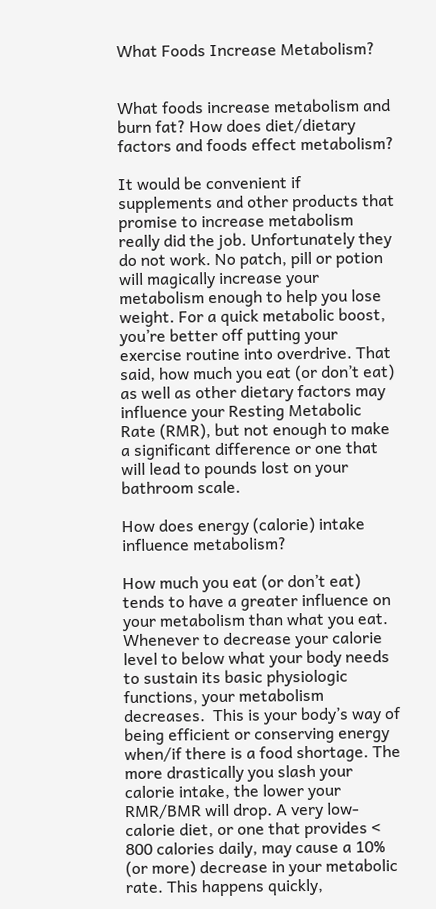What Foods Increase Metabolism?


What foods increase metabolism and burn fat? How does diet/dietary factors and foods effect metabolism?

It would be convenient if supplements and other products that promise to increase metabolism really did the job. Unfortunately they do not work. No patch, pill or potion will magically increase your metabolism enough to help you lose weight. For a quick metabolic boost, you’re better off putting your exercise routine into overdrive. That said, how much you eat (or don’t eat) as well as other dietary factors may influence your Resting Metabolic Rate (RMR), but not enough to make a significant difference or one that will lead to pounds lost on your bathroom scale.

How does energy (calorie) intake influence metabolism?

How much you eat (or don’t eat) tends to have a greater influence on your metabolism than what you eat. Whenever to decrease your calorie level to below what your body needs to sustain its basic physiologic functions, your metabolism decreases.  This is your body’s way of being efficient or conserving energy when/if there is a food shortage. The more drastically you slash your calorie intake, the lower your RMR/BMR will drop. A very low-calorie diet, or one that provides < 800 calories daily, may cause a 10% (or more) decrease in your metabolic rate. This happens quickly,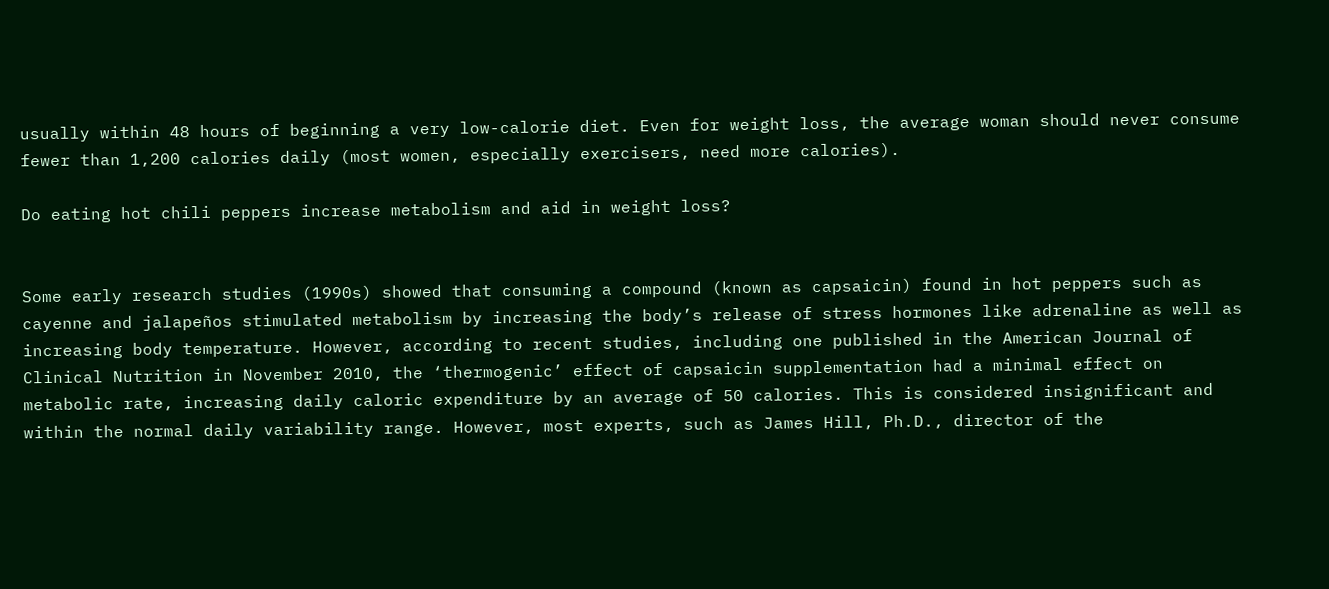usually within 48 hours of beginning a very low-calorie diet. Even for weight loss, the average woman should never consume fewer than 1,200 calories daily (most women, especially exercisers, need more calories).

Do eating hot chili peppers increase metabolism and aid in weight loss?


Some early research studies (1990s) showed that consuming a compound (known as capsaicin) found in hot peppers such as cayenne and jalapeños stimulated metabolism by increasing the body’s release of stress hormones like adrenaline as well as increasing body temperature. However, according to recent studies, including one published in the American Journal of Clinical Nutrition in November 2010, the ‘thermogenic’ effect of capsaicin supplementation had a minimal effect on metabolic rate, increasing daily caloric expenditure by an average of 50 calories. This is considered insignificant and within the normal daily variability range. However, most experts, such as James Hill, Ph.D., director of the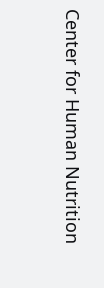Center for Human Nutrition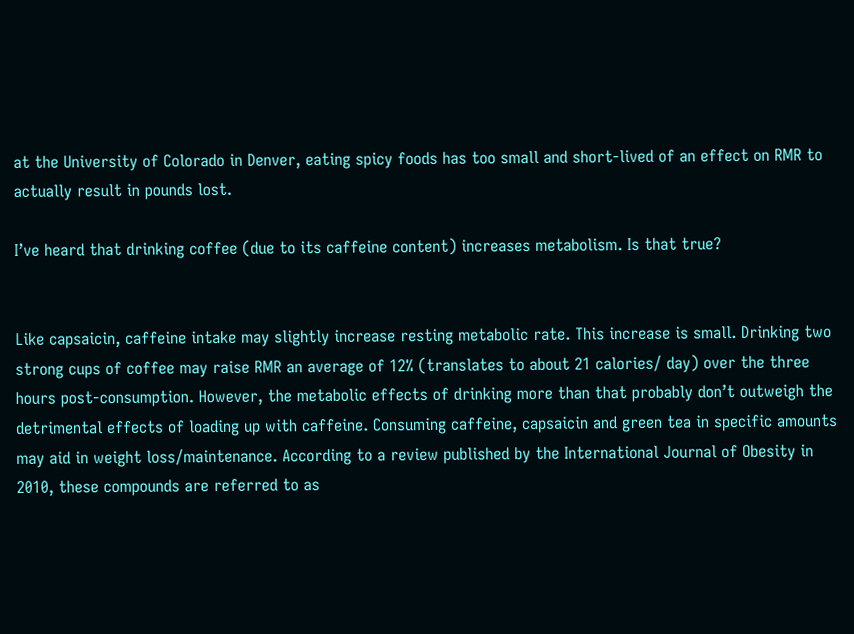at the University of Colorado in Denver, eating spicy foods has too small and short-lived of an effect on RMR to actually result in pounds lost.

I’ve heard that drinking coffee (due to its caffeine content) increases metabolism. Is that true?


Like capsaicin, caffeine intake may slightly increase resting metabolic rate. This increase is small. Drinking two strong cups of coffee may raise RMR an average of 12% (translates to about 21 calories/ day) over the three hours post-consumption. However, the metabolic effects of drinking more than that probably don’t outweigh the detrimental effects of loading up with caffeine. Consuming caffeine, capsaicin and green tea in specific amounts may aid in weight loss/maintenance. According to a review published by the International Journal of Obesity in 2010, these compounds are referred to as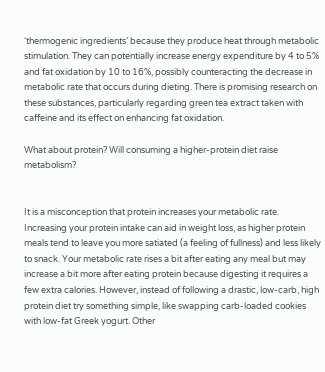‘thermogenic ingredients’ because they produce heat through metabolic stimulation. They can potentially increase energy expenditure by 4 to 5% and fat oxidation by 10 to 16%, possibly counteracting the decrease in metabolic rate that occurs during dieting. There is promising research on these substances, particularly regarding green tea extract taken with caffeine and its effect on enhancing fat oxidation.

What about protein? Will consuming a higher-protein diet raise metabolism?


It is a misconception that protein increases your metabolic rate. Increasing your protein intake can aid in weight loss, as higher protein meals tend to leave you more satiated (a feeling of fullness) and less likely to snack. Your metabolic rate rises a bit after eating any meal but may increase a bit more after eating protein because digesting it requires a few extra calories. However, instead of following a drastic, low-carb, high protein diet try something simple, like swapping carb-loaded cookies with low-fat Greek yogurt. Other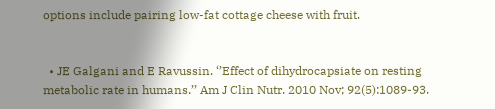options include pairing low-fat cottage cheese with fruit.


  • JE Galgani and E Ravussin. ‘’Effect of dihydrocapsiate on resting metabolic rate in humans.’’ Am J Clin Nutr. 2010 Nov; 92(5):1089-93.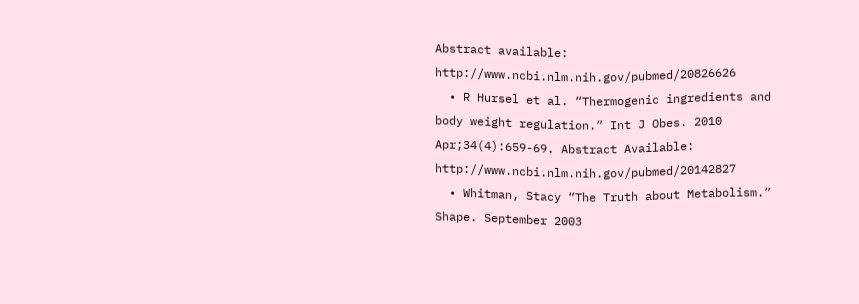Abstract available: http://www.ncbi.nlm.nih.gov/pubmed/20826626
  • R Hursel et al. “Thermogenic ingredients and body weight regulation.” Int J Obes. 2010 Apr;34(4):659-69. Abstract Available: http://www.ncbi.nlm.nih.gov/pubmed/20142827
  • Whitman, Stacy “The Truth about Metabolism.” Shape. September 2003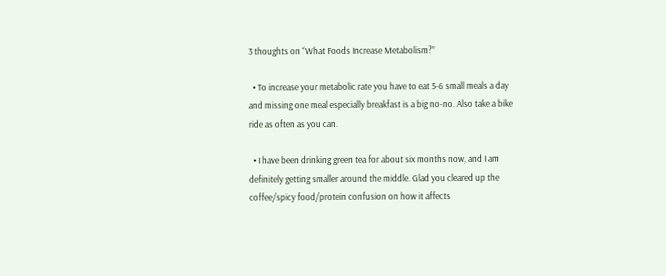3 thoughts on “What Foods Increase Metabolism?”

  • To increase your metabolic rate you have to eat 5-6 small meals a day and missing one meal especially breakfast is a big no-no. Also take a bike ride as often as you can.

  • I have been drinking green tea for about six months now, and I am definitely getting smaller around the middle. Glad you cleared up the coffee/spicy food/protein confusion on how it affects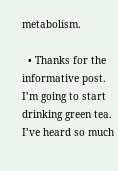metabolism.

  • Thanks for the informative post. I’m going to start drinking green tea. I’ve heard so much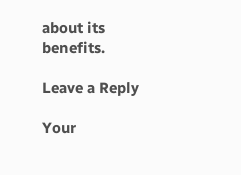about its benefits.

Leave a Reply

Your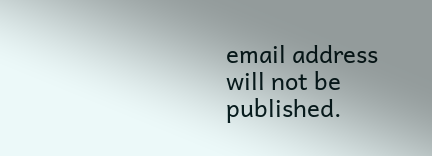email address will not be published.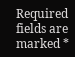Required fields are marked *